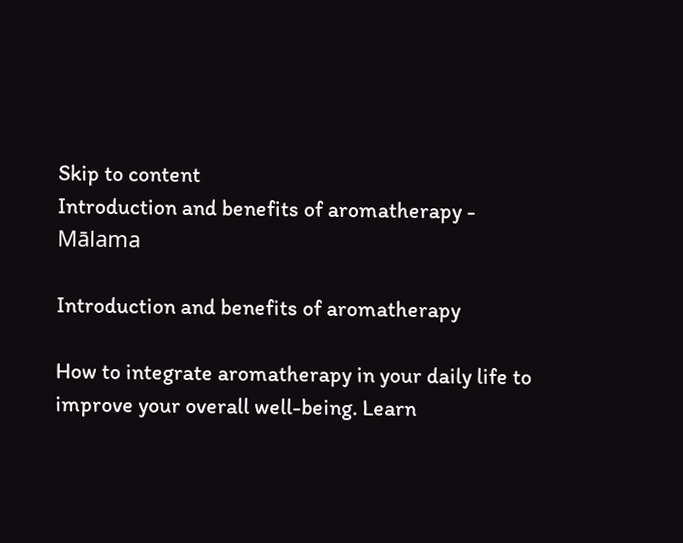Skip to content
Introduction and benefits of aromatherapy - Mālama

Introduction and benefits of aromatherapy

How to integrate aromatherapy in your daily life to improve your overall well-being. Learn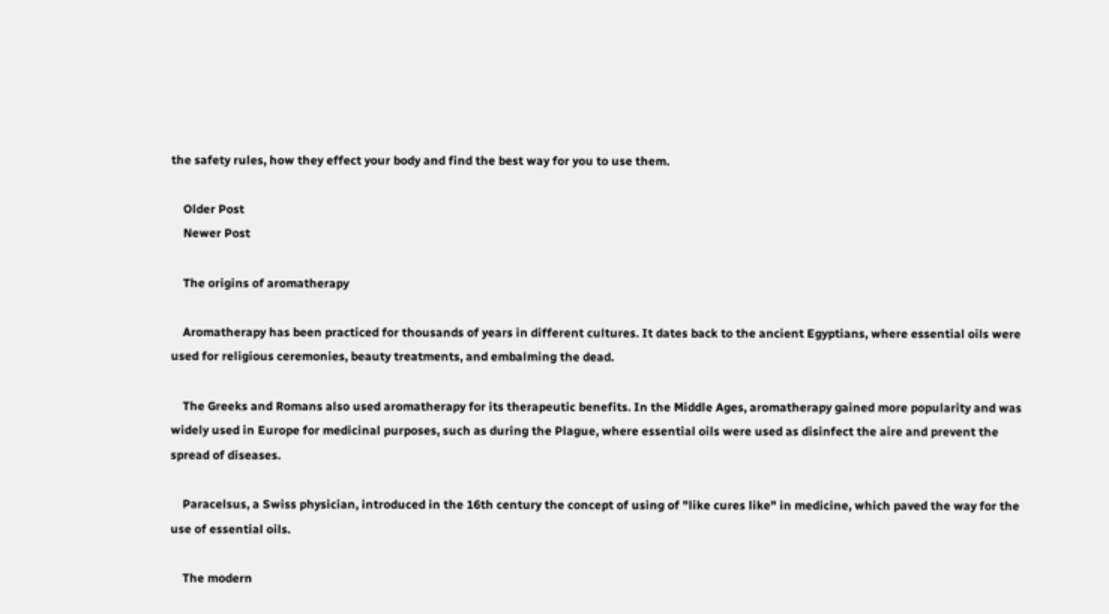the safety rules, how they effect your body and find the best way for you to use them.

    Older Post
    Newer Post

    The origins of aromatherapy

    Aromatherapy has been practiced for thousands of years in different cultures. It dates back to the ancient Egyptians, where essential oils were used for religious ceremonies, beauty treatments, and embalming the dead.

    The Greeks and Romans also used aromatherapy for its therapeutic benefits. In the Middle Ages, aromatherapy gained more popularity and was widely used in Europe for medicinal purposes, such as during the Plague, where essential oils were used as disinfect the aire and prevent the spread of diseases.

    Paracelsus, a Swiss physician, introduced in the 16th century the concept of using of "like cures like" in medicine, which paved the way for the use of essential oils.

    The modern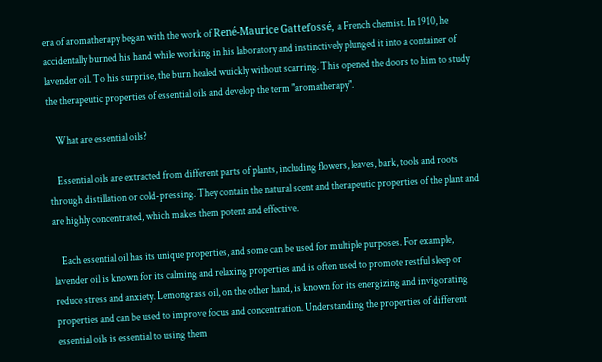era of aromatherapy began with the work of René-Maurice Gattefossé, a French chemist. In 1910, he accidentally burned his hand while working in his laboratory and instinctively plunged it into a container of lavender oil. To his surprise, the burn healed wuickly without scarring. This opened the doors to him to study the therapeutic properties of essential oils and develop the term "aromatherapy".

    What are essential oils?

    Essential oils are extracted from different parts of plants, including flowers, leaves, bark, tools and roots through distillation or cold-pressing. They contain the natural scent and therapeutic properties of the plant and are highly concentrated, which makes them potent and effective.

    Each essential oil has its unique properties, and some can be used for multiple purposes. For example, lavender oil is known for its calming and relaxing properties and is often used to promote restful sleep or reduce stress and anxiety. Lemongrass oil, on the other hand, is known for its energizing and invigorating properties and can be used to improve focus and concentration. Understanding the properties of different essential oils is essential to using them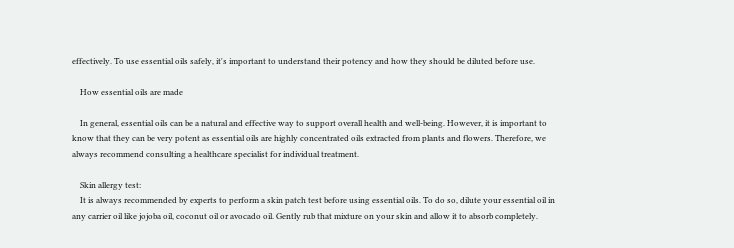effectively. To use essential oils safely, it's important to understand their potency and how they should be diluted before use.

    How essential oils are made

    In general, essential oils can be a natural and effective way to support overall health and well-being. However, it is important to know that they can be very potent as essential oils are highly concentrated oils extracted from plants and flowers. Therefore, we always recommend consulting a healthcare specialist for individual treatment.

    Skin allergy test:
    It is always recommended by experts to perform a skin patch test before using essential oils. To do so, dilute your essential oil in any carrier oil like jojoba oil, coconut oil or avocado oil. Gently rub that mixture on your skin and allow it to absorb completely.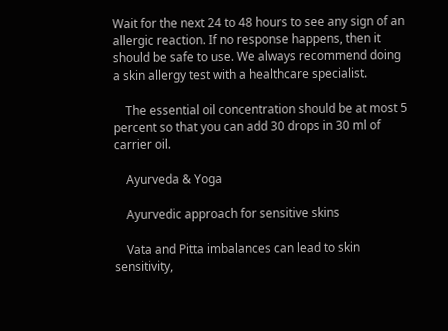Wait for the next 24 to 48 hours to see any sign of an allergic reaction. If no response happens, then it should be safe to use. We always recommend doing a skin allergy test with a healthcare specialist.

    The essential oil concentration should be at most 5 percent so that you can add 30 drops in 30 ml of carrier oil.

    Ayurveda & Yoga

    Ayurvedic approach for sensitive skins

    Vata and Pitta imbalances can lead to skin sensitivity,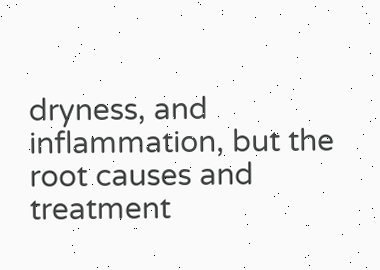dryness, and inflammation, but the root causes and treatment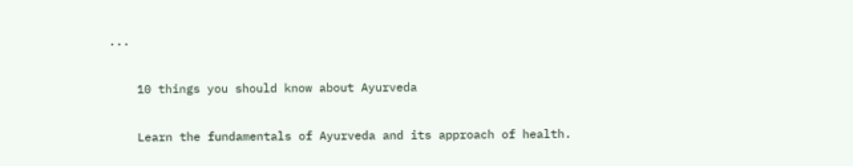...

    10 things you should know about Ayurveda

    Learn the fundamentals of Ayurveda and its approach of health.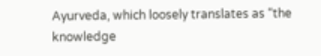Ayurveda, which loosely translates as “the knowledge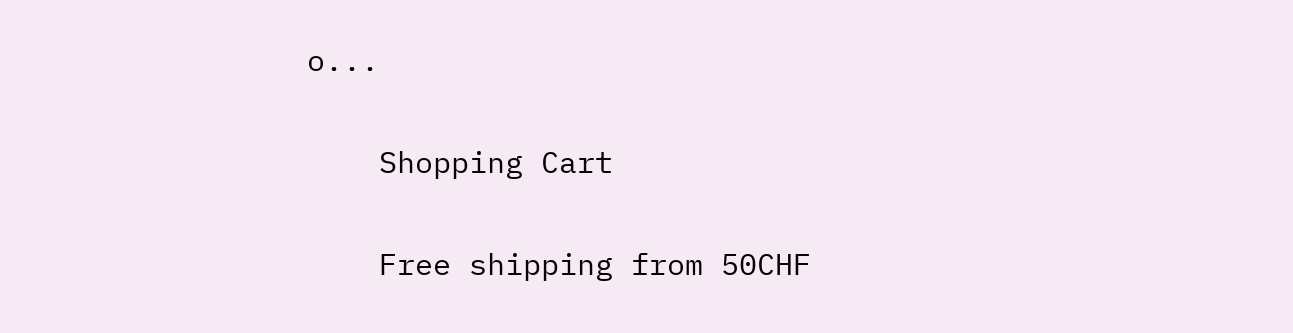o...

    Shopping Cart

    Free shipping from 50CHF